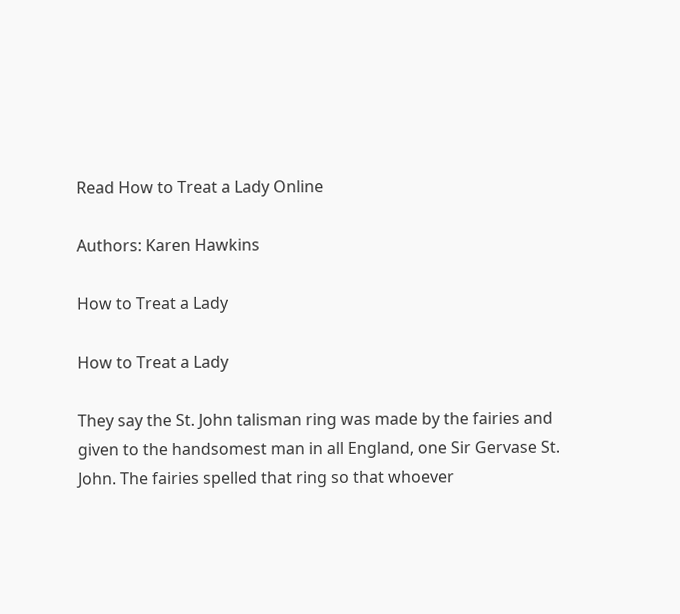Read How to Treat a Lady Online

Authors: Karen Hawkins

How to Treat a Lady

How to Treat a Lady

They say the St. John talisman ring was made by the fairies and given to the handsomest man in all England, one Sir Gervase St. John. The fairies spelled that ring so that whoever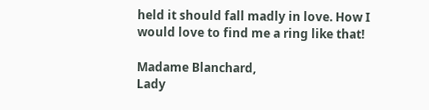held it should fall madly in love. How I would love to find me a ring like that!

Madame Blanchard,
Lady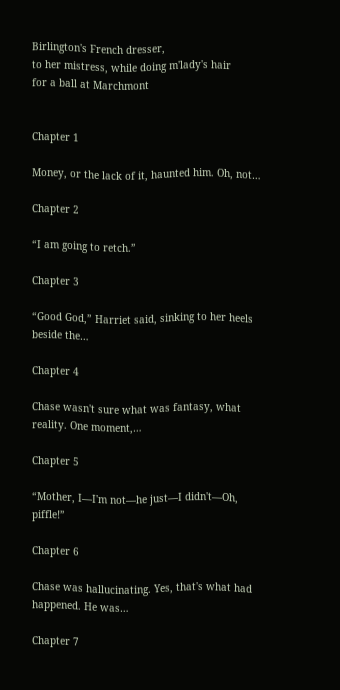Birlington's French dresser,
to her mistress, while doing m'lady's hair
for a ball at Marchmont


Chapter 1

Money, or the lack of it, haunted him. Oh, not…

Chapter 2

“I am going to retch.”

Chapter 3

“Good God,” Harriet said, sinking to her heels beside the…

Chapter 4

Chase wasn't sure what was fantasy, what reality. One moment,…

Chapter 5

“Mother, I—I'm not—he just—I didn't—Oh, piffle!”

Chapter 6

Chase was hallucinating. Yes, that's what had happened. He was…

Chapter 7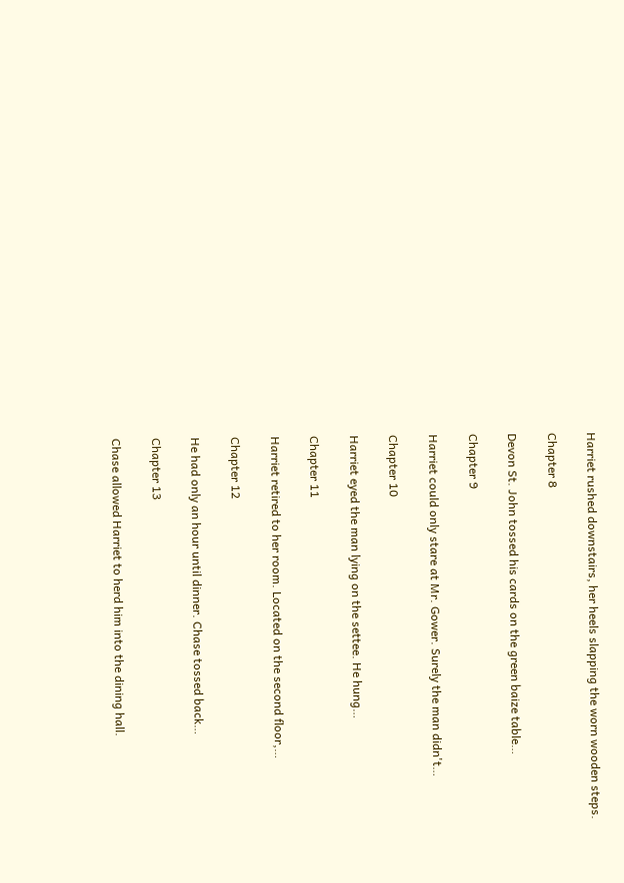Harriet rushed downstairs, her heels slapping the worn wooden steps.

Chapter 8

Devon St. John tossed his cards on the green baize table…

Chapter 9

Harriet could only stare at Mr. Gower. Surely the man didn't…

Chapter 10

Harriet eyed the man lying on the settee. He hung…

Chapter 11

Harriet retired to her room. Located on the second floor,…

Chapter 12

He had only an hour until dinner. Chase tossed back…

Chapter 13

Chase allowed Harriet to herd him into the dining hall.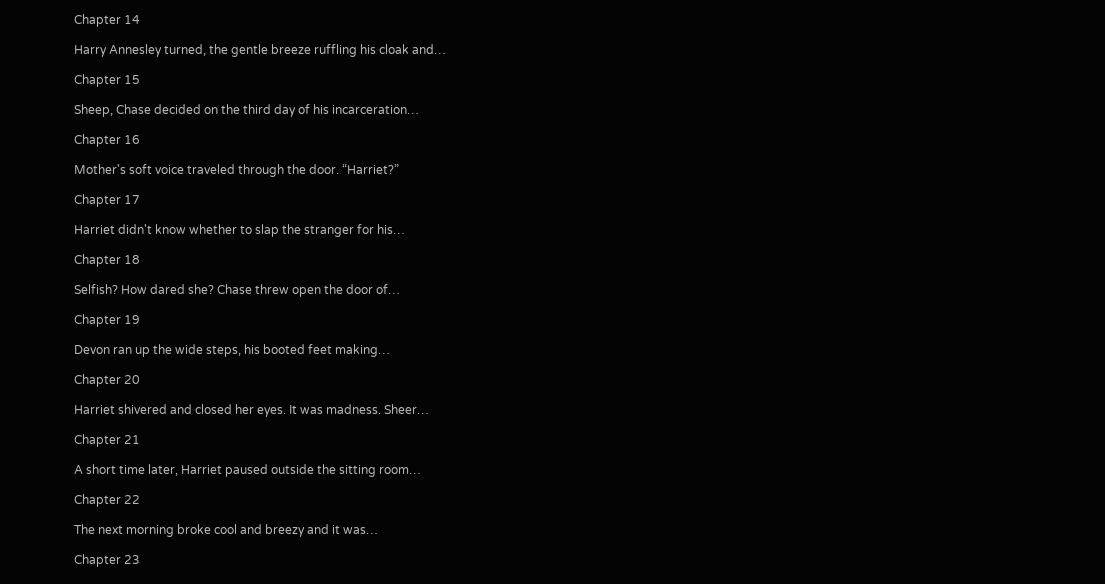Chapter 14

Harry Annesley turned, the gentle breeze ruffling his cloak and…

Chapter 15

Sheep, Chase decided on the third day of his incarceration…

Chapter 16

Mother's soft voice traveled through the door. “Harriet?”

Chapter 17

Harriet didn't know whether to slap the stranger for his…

Chapter 18

Selfish? How dared she? Chase threw open the door of…

Chapter 19

Devon ran up the wide steps, his booted feet making…

Chapter 20

Harriet shivered and closed her eyes. It was madness. Sheer…

Chapter 21

A short time later, Harriet paused outside the sitting room…

Chapter 22

The next morning broke cool and breezy and it was…

Chapter 23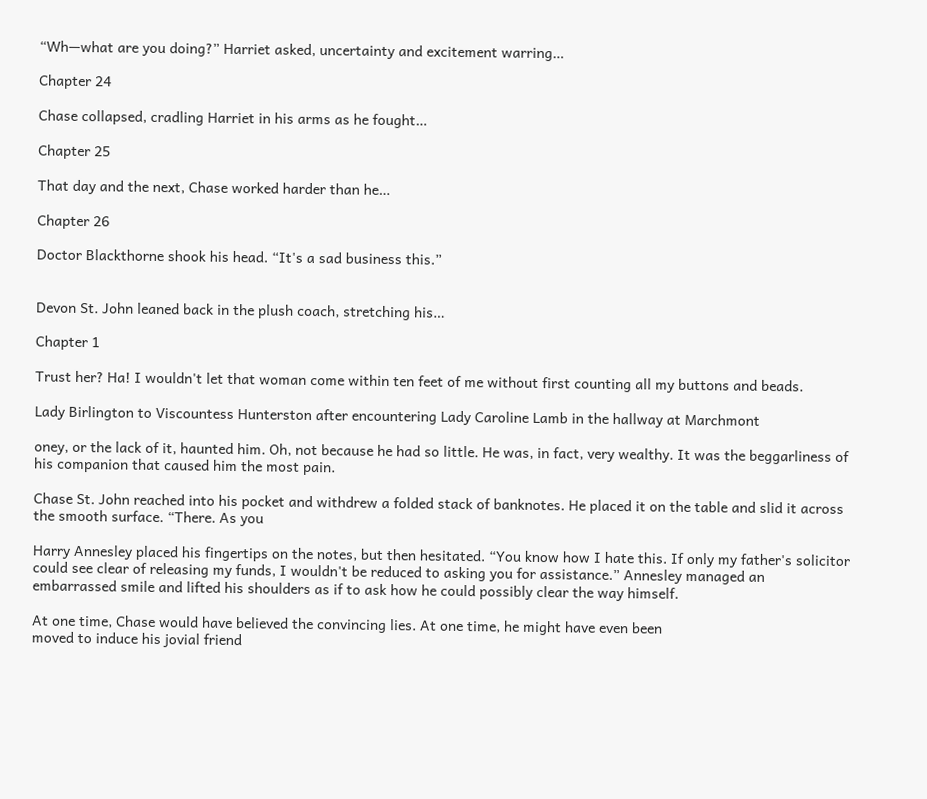“Wh—what are you doing?” Harriet asked, uncertainty and excitement warring…

Chapter 24

Chase collapsed, cradling Harriet in his arms as he fought…

Chapter 25

That day and the next, Chase worked harder than he…

Chapter 26

Doctor Blackthorne shook his head. “It's a sad business this.”


Devon St. John leaned back in the plush coach, stretching his…

Chapter 1

Trust her? Ha! I wouldn't let that woman come within ten feet of me without first counting all my buttons and beads.

Lady Birlington to Viscountess Hunterston after encountering Lady Caroline Lamb in the hallway at Marchmont

oney, or the lack of it, haunted him. Oh, not because he had so little. He was, in fact, very wealthy. It was the beggarliness of his companion that caused him the most pain.

Chase St. John reached into his pocket and withdrew a folded stack of banknotes. He placed it on the table and slid it across the smooth surface. “There. As you

Harry Annesley placed his fingertips on the notes, but then hesitated. “You know how I hate this. If only my father's solicitor could see clear of releasing my funds, I wouldn't be reduced to asking you for assistance.” Annesley managed an embarrassed smile and lifted his shoulders as if to ask how he could possibly clear the way himself.

At one time, Chase would have believed the convincing lies. At one time, he might have even been
moved to induce his jovial friend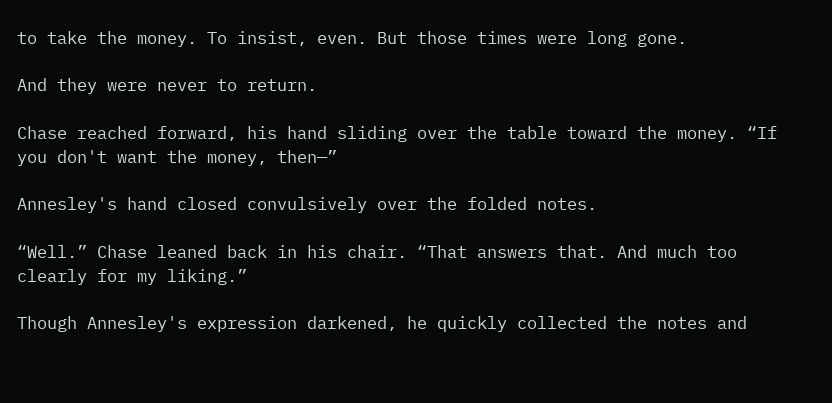to take the money. To insist, even. But those times were long gone.

And they were never to return.

Chase reached forward, his hand sliding over the table toward the money. “If you don't want the money, then—”

Annesley's hand closed convulsively over the folded notes.

“Well.” Chase leaned back in his chair. “That answers that. And much too clearly for my liking.”

Though Annesley's expression darkened, he quickly collected the notes and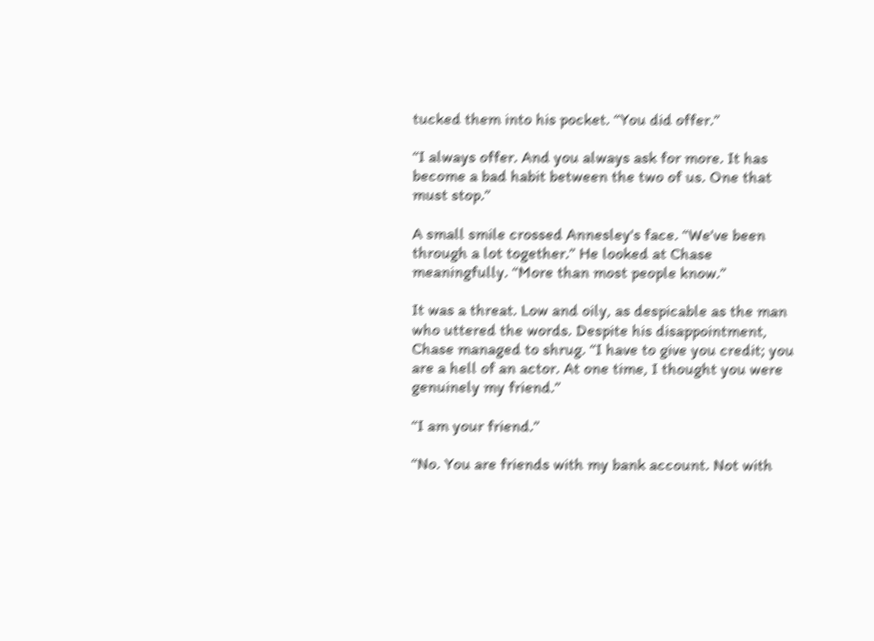tucked them into his pocket. “You did offer.”

“I always offer. And you always ask for more. It has become a bad habit between the two of us. One that must stop.”

A small smile crossed Annesley's face. “We've been through a lot together.” He looked at Chase meaningfully. “More than most people know.”

It was a threat. Low and oily, as despicable as the man who uttered the words. Despite his disappointment, Chase managed to shrug. “I have to give you credit; you are a hell of an actor. At one time, I thought you were genuinely my friend.”

“I am your friend.”

“No. You are friends with my bank account. Not with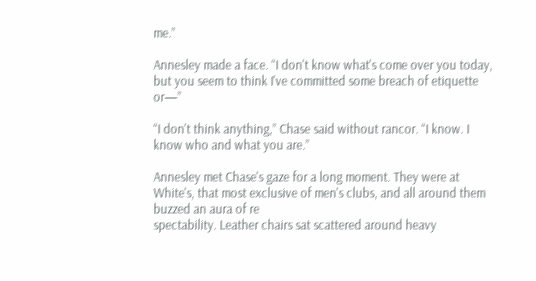me.”

Annesley made a face. “I don't know what's come over you today, but you seem to think I've committed some breach of etiquette or—”

“I don't think anything,” Chase said without rancor. “I know. I know who and what you are.”

Annesley met Chase's gaze for a long moment. They were at White's, that most exclusive of men's clubs, and all around them buzzed an aura of re
spectability. Leather chairs sat scattered around heavy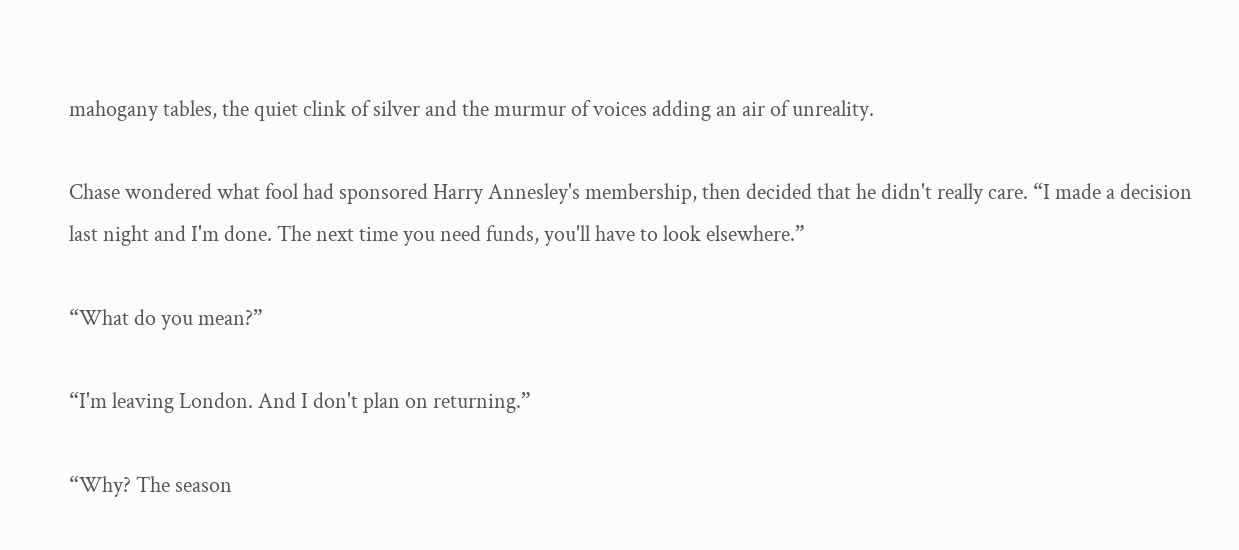mahogany tables, the quiet clink of silver and the murmur of voices adding an air of unreality.

Chase wondered what fool had sponsored Harry Annesley's membership, then decided that he didn't really care. “I made a decision last night and I'm done. The next time you need funds, you'll have to look elsewhere.”

“What do you mean?”

“I'm leaving London. And I don't plan on returning.”

“Why? The season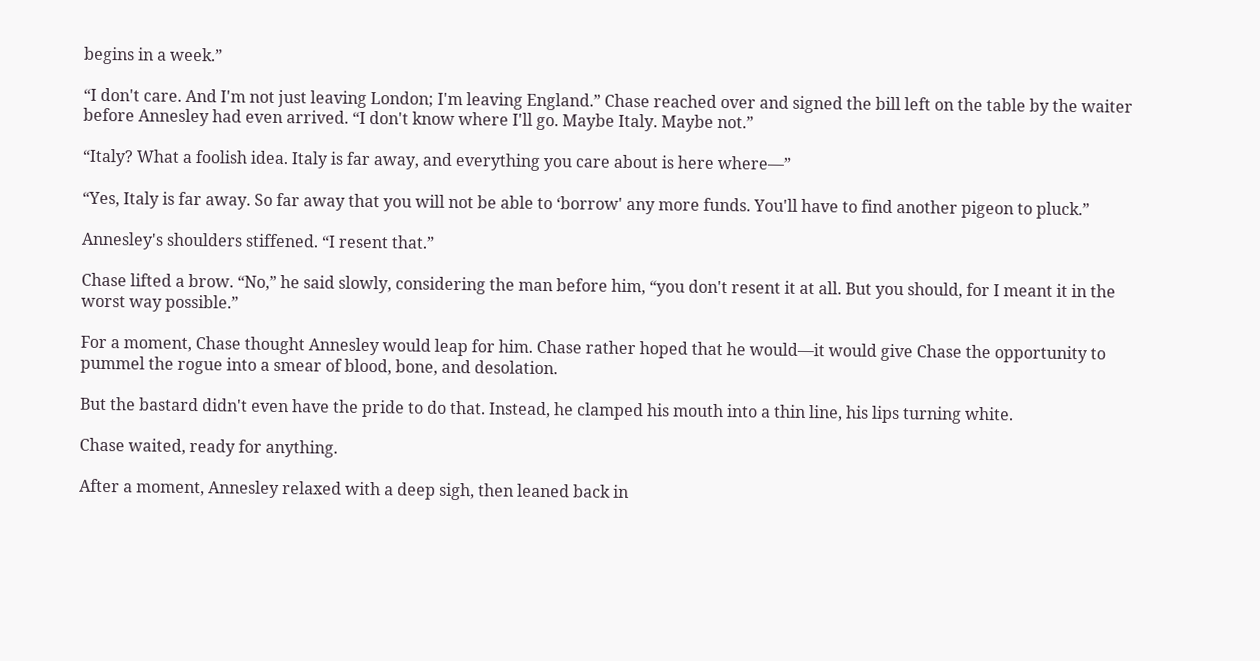begins in a week.”

“I don't care. And I'm not just leaving London; I'm leaving England.” Chase reached over and signed the bill left on the table by the waiter before Annesley had even arrived. “I don't know where I'll go. Maybe Italy. Maybe not.”

“Italy? What a foolish idea. Italy is far away, and everything you care about is here where—”

“Yes, Italy is far away. So far away that you will not be able to ‘borrow' any more funds. You'll have to find another pigeon to pluck.”

Annesley's shoulders stiffened. “I resent that.”

Chase lifted a brow. “No,” he said slowly, considering the man before him, “you don't resent it at all. But you should, for I meant it in the worst way possible.”

For a moment, Chase thought Annesley would leap for him. Chase rather hoped that he would—it would give Chase the opportunity to pummel the rogue into a smear of blood, bone, and desolation.

But the bastard didn't even have the pride to do that. Instead, he clamped his mouth into a thin line, his lips turning white.

Chase waited, ready for anything.

After a moment, Annesley relaxed with a deep sigh, then leaned back in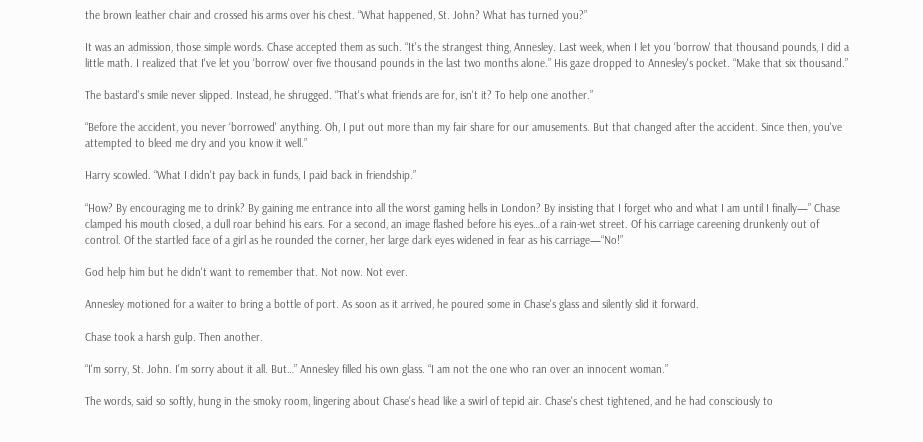the brown leather chair and crossed his arms over his chest. “What happened, St. John? What has turned you?”

It was an admission, those simple words. Chase accepted them as such. “It's the strangest thing, Annesley. Last week, when I let you ‘borrow' that thousand pounds, I did a little math. I realized that I've let you ‘borrow' over five thousand pounds in the last two months alone.” His gaze dropped to Annesley's pocket. “Make that six thousand.”

The bastard's smile never slipped. Instead, he shrugged. “That's what friends are for, isn't it? To help one another.”

“Before the accident, you never ‘borrowed' anything. Oh, I put out more than my fair share for our amusements. But that changed after the accident. Since then, you've attempted to bleed me dry and you know it well.”

Harry scowled. “What I didn't pay back in funds, I paid back in friendship.”

“How? By encouraging me to drink? By gaining me entrance into all the worst gaming hells in London? By insisting that I forget who and what I am until I finally—” Chase clamped his mouth closed, a dull roar behind his ears. For a second, an image flashed before his eyes…of a rain-wet street. Of his carriage careening drunkenly out of control. Of the startled face of a girl as he rounded the corner, her large dark eyes widened in fear as his carriage—“No!”

God help him but he didn't want to remember that. Not now. Not ever.

Annesley motioned for a waiter to bring a bottle of port. As soon as it arrived, he poured some in Chase's glass and silently slid it forward.

Chase took a harsh gulp. Then another.

“I'm sorry, St. John. I'm sorry about it all. But…” Annesley filled his own glass. “I am not the one who ran over an innocent woman.”

The words, said so softly, hung in the smoky room, lingering about Chase's head like a swirl of tepid air. Chase's chest tightened, and he had consciously to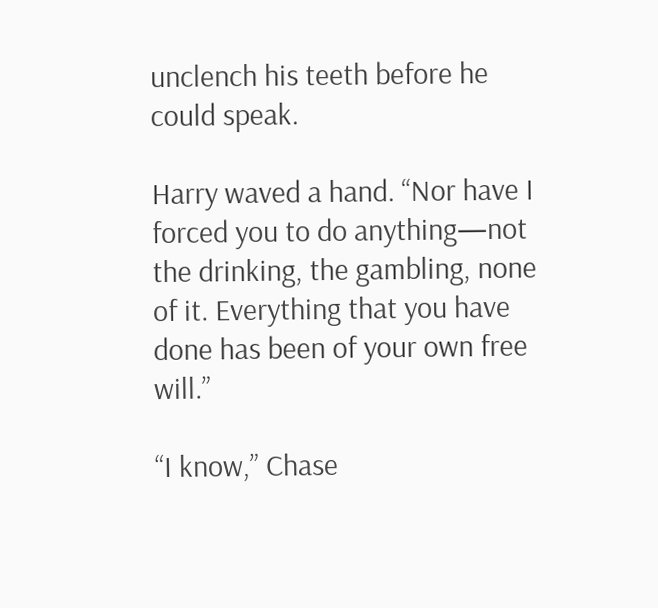unclench his teeth before he could speak.

Harry waved a hand. “Nor have I forced you to do anything—not the drinking, the gambling, none of it. Everything that you have done has been of your own free will.”

“I know,” Chase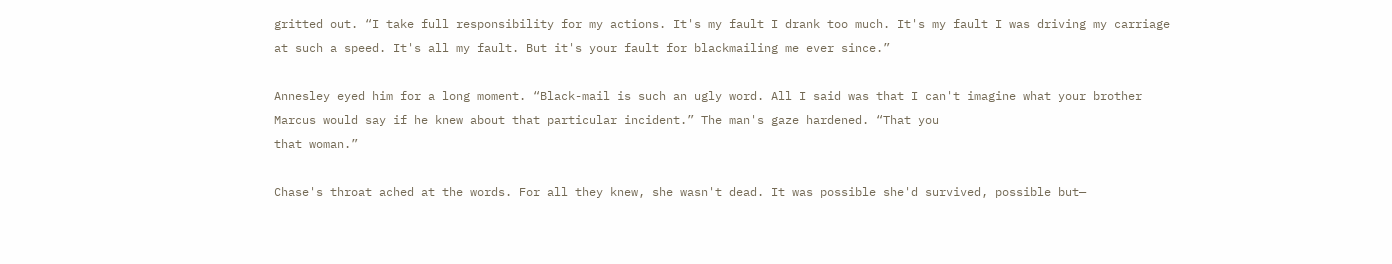gritted out. “I take full responsibility for my actions. It's my fault I drank too much. It's my fault I was driving my carriage at such a speed. It's all my fault. But it's your fault for blackmailing me ever since.”

Annesley eyed him for a long moment. “Black-mail is such an ugly word. All I said was that I can't imagine what your brother Marcus would say if he knew about that particular incident.” The man's gaze hardened. “That you
that woman.”

Chase's throat ached at the words. For all they knew, she wasn't dead. It was possible she'd survived, possible but—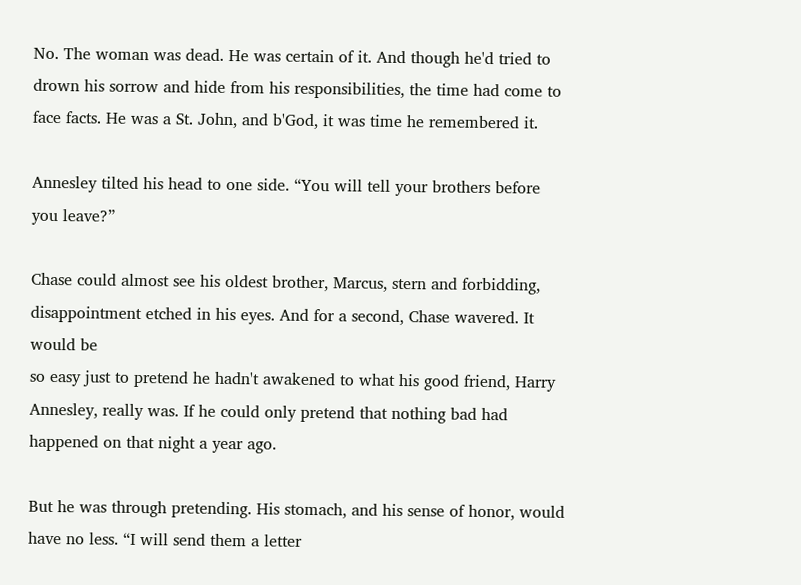No. The woman was dead. He was certain of it. And though he'd tried to drown his sorrow and hide from his responsibilities, the time had come to face facts. He was a St. John, and b'God, it was time he remembered it.

Annesley tilted his head to one side. “You will tell your brothers before you leave?”

Chase could almost see his oldest brother, Marcus, stern and forbidding, disappointment etched in his eyes. And for a second, Chase wavered. It would be
so easy just to pretend he hadn't awakened to what his good friend, Harry Annesley, really was. If he could only pretend that nothing bad had happened on that night a year ago.

But he was through pretending. His stomach, and his sense of honor, would have no less. “I will send them a letter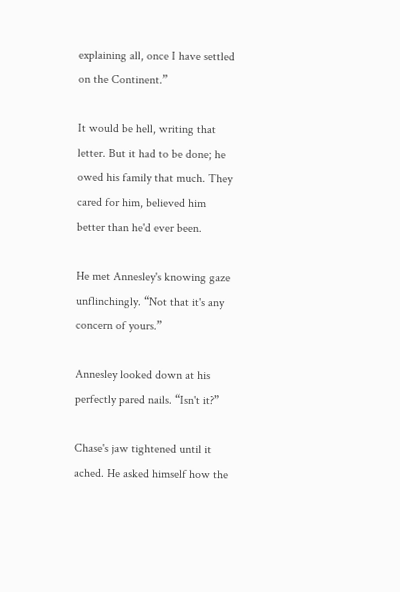explaining all, once I have settled on the Continent.”

It would be hell, writing that letter. But it had to be done; he owed his family that much. They cared for him, believed him better than he'd ever been.

He met Annesley's knowing gaze unflinchingly. “Not that it's any concern of yours.”

Annesley looked down at his perfectly pared nails. “Isn't it?”

Chase's jaw tightened until it ached. He asked himself how the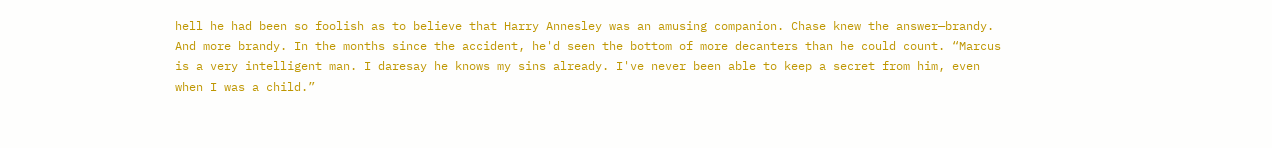hell he had been so foolish as to believe that Harry Annesley was an amusing companion. Chase knew the answer—brandy. And more brandy. In the months since the accident, he'd seen the bottom of more decanters than he could count. “Marcus is a very intelligent man. I daresay he knows my sins already. I've never been able to keep a secret from him, even when I was a child.”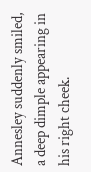Annesley suddenly smiled, a deep dimple appearing in his right cheek.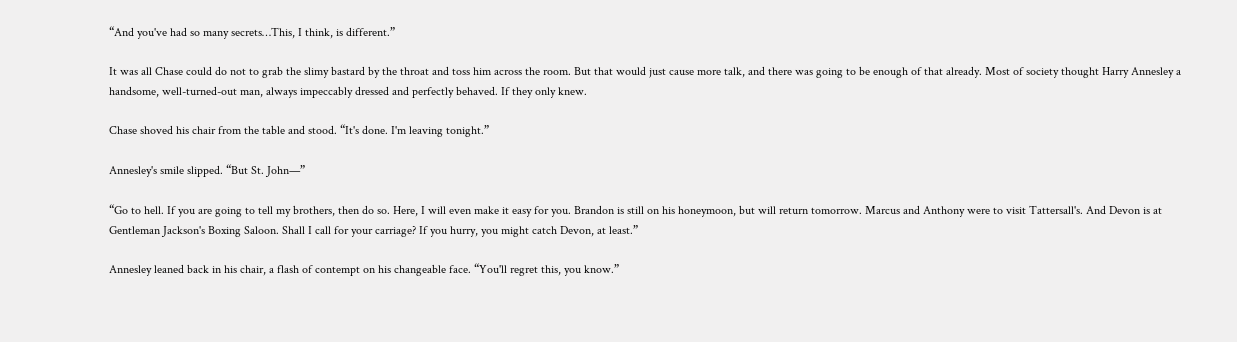“And you've had so many secrets…This, I think, is different.”

It was all Chase could do not to grab the slimy bastard by the throat and toss him across the room. But that would just cause more talk, and there was going to be enough of that already. Most of society thought Harry Annesley a handsome, well-turned-out man, always impeccably dressed and perfectly behaved. If they only knew.

Chase shoved his chair from the table and stood. “It's done. I'm leaving tonight.”

Annesley's smile slipped. “But St. John—”

“Go to hell. If you are going to tell my brothers, then do so. Here, I will even make it easy for you. Brandon is still on his honeymoon, but will return tomorrow. Marcus and Anthony were to visit Tattersall's. And Devon is at Gentleman Jackson's Boxing Saloon. Shall I call for your carriage? If you hurry, you might catch Devon, at least.”

Annesley leaned back in his chair, a flash of contempt on his changeable face. “You'll regret this, you know.”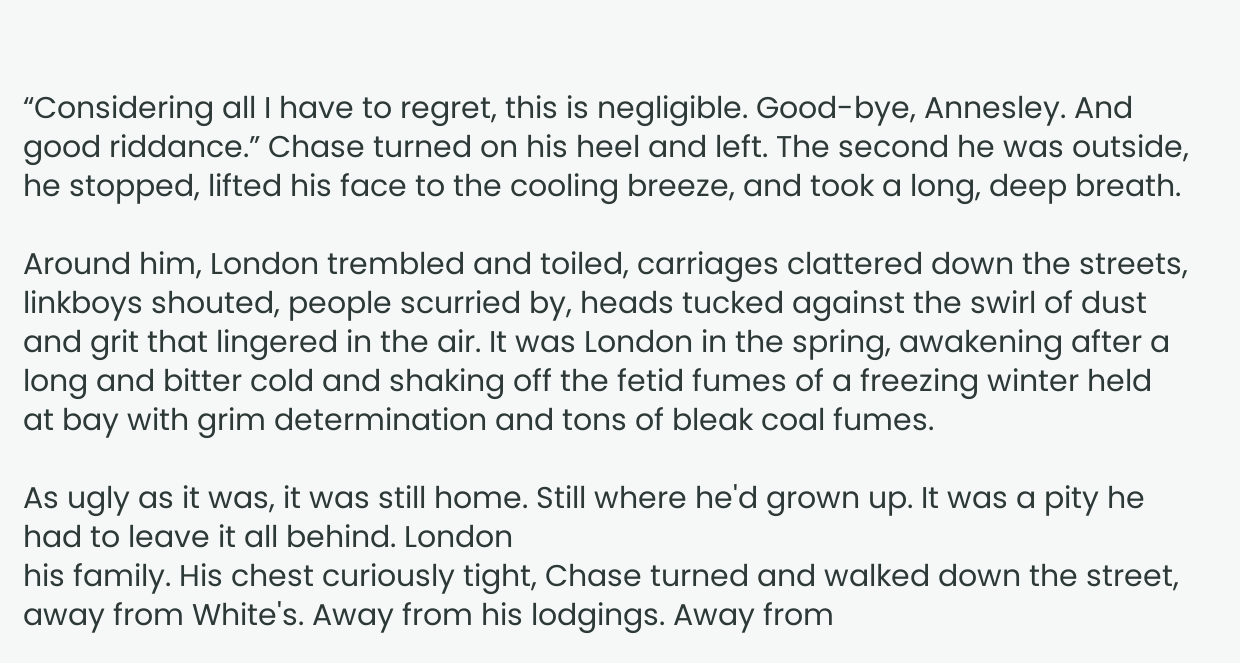“Considering all I have to regret, this is negligible. Good-bye, Annesley. And good riddance.” Chase turned on his heel and left. The second he was outside, he stopped, lifted his face to the cooling breeze, and took a long, deep breath.

Around him, London trembled and toiled, carriages clattered down the streets, linkboys shouted, people scurried by, heads tucked against the swirl of dust and grit that lingered in the air. It was London in the spring, awakening after a long and bitter cold and shaking off the fetid fumes of a freezing winter held at bay with grim determination and tons of bleak coal fumes.

As ugly as it was, it was still home. Still where he'd grown up. It was a pity he had to leave it all behind. London
his family. His chest curiously tight, Chase turned and walked down the street, away from White's. Away from his lodgings. Away from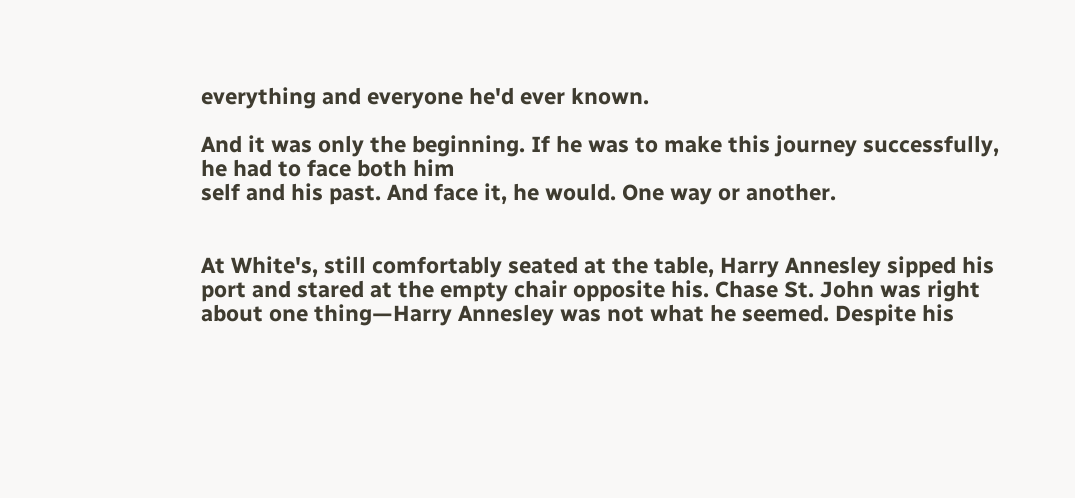everything and everyone he'd ever known.

And it was only the beginning. If he was to make this journey successfully, he had to face both him
self and his past. And face it, he would. One way or another.


At White's, still comfortably seated at the table, Harry Annesley sipped his port and stared at the empty chair opposite his. Chase St. John was right about one thing—Harry Annesley was not what he seemed. Despite his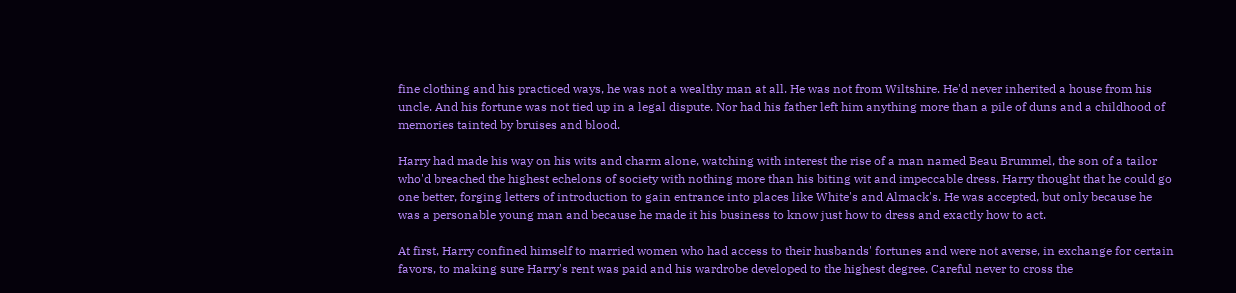fine clothing and his practiced ways, he was not a wealthy man at all. He was not from Wiltshire. He'd never inherited a house from his uncle. And his fortune was not tied up in a legal dispute. Nor had his father left him anything more than a pile of duns and a childhood of memories tainted by bruises and blood.

Harry had made his way on his wits and charm alone, watching with interest the rise of a man named Beau Brummel, the son of a tailor who'd breached the highest echelons of society with nothing more than his biting wit and impeccable dress. Harry thought that he could go one better, forging letters of introduction to gain entrance into places like White's and Almack's. He was accepted, but only because he was a personable young man and because he made it his business to know just how to dress and exactly how to act.

At first, Harry confined himself to married women who had access to their husbands' fortunes and were not averse, in exchange for certain favors, to making sure Harry's rent was paid and his wardrobe developed to the highest degree. Careful never to cross the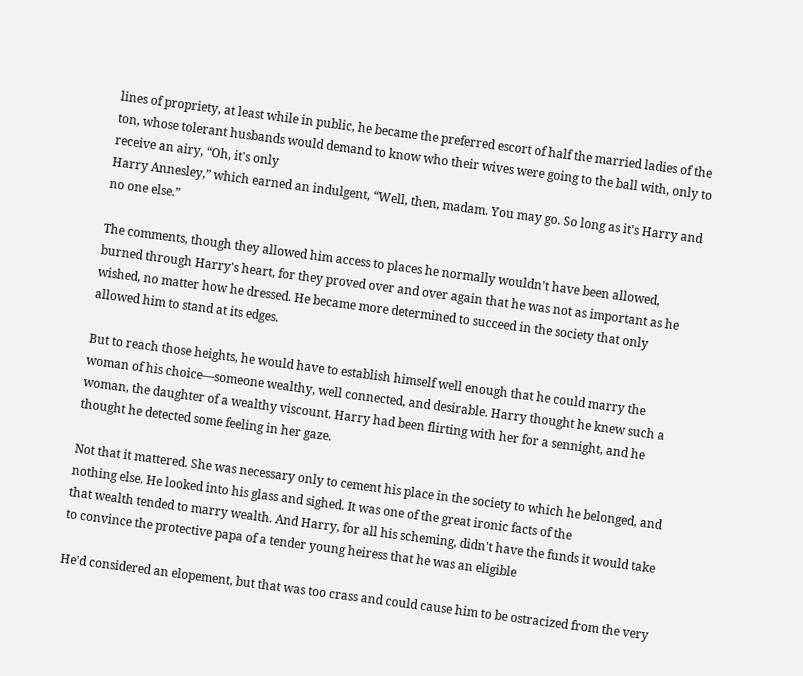lines of propriety, at least while in public, he became the preferred escort of half the married ladies of the ton, whose tolerant husbands would demand to know who their wives were going to the ball with, only to receive an airy, “Oh, it's only
Harry Annesley,” which earned an indulgent, “Well, then, madam. You may go. So long as it's Harry and no one else.”

The comments, though they allowed him access to places he normally wouldn't have been allowed, burned through Harry's heart, for they proved over and over again that he was not as important as he wished, no matter how he dressed. He became more determined to succeed in the society that only allowed him to stand at its edges.

But to reach those heights, he would have to establish himself well enough that he could marry the woman of his choice—someone wealthy, well connected, and desirable. Harry thought he knew such a woman, the daughter of a wealthy viscount. Harry had been flirting with her for a sennight, and he thought he detected some feeling in her gaze.

Not that it mattered. She was necessary only to cement his place in the society to which he belonged, and nothing else. He looked into his glass and sighed. It was one of the great ironic facts of the
that wealth tended to marry wealth. And Harry, for all his scheming, didn't have the funds it would take to convince the protective papa of a tender young heiress that he was an eligible

He'd considered an elopement, but that was too crass and could cause him to be ostracized from the very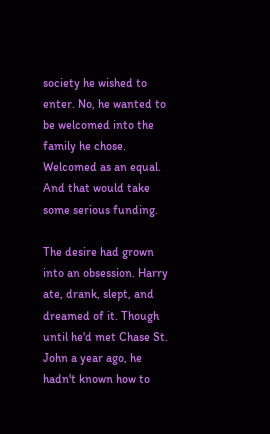society he wished to enter. No, he wanted to be welcomed into the family he chose. Welcomed as an equal. And that would take some serious funding.

The desire had grown into an obsession. Harry ate, drank, slept, and dreamed of it. Though until he'd met Chase St. John a year ago, he hadn't known how to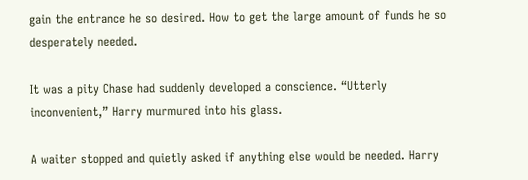gain the entrance he so desired. How to get the large amount of funds he so desperately needed.

It was a pity Chase had suddenly developed a conscience. “Utterly inconvenient,” Harry murmured into his glass.

A waiter stopped and quietly asked if anything else would be needed. Harry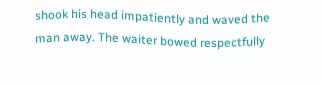shook his head impatiently and waved the man away. The waiter bowed respectfully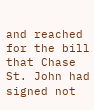and reached for the bill that Chase St. John had signed not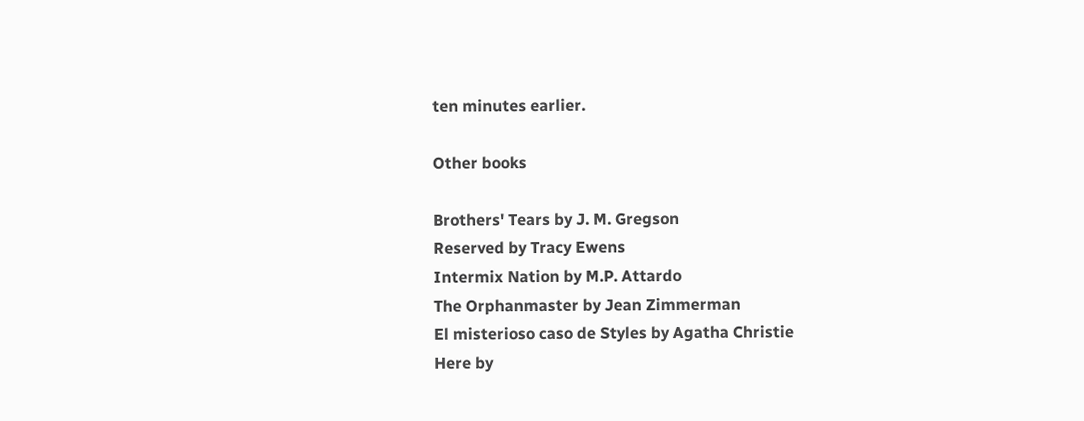ten minutes earlier.

Other books

Brothers' Tears by J. M. Gregson
Reserved by Tracy Ewens
Intermix Nation by M.P. Attardo
The Orphanmaster by Jean Zimmerman
El misterioso caso de Styles by Agatha Christie
Here by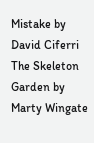Mistake by David Ciferri
The Skeleton Garden by Marty Wingate